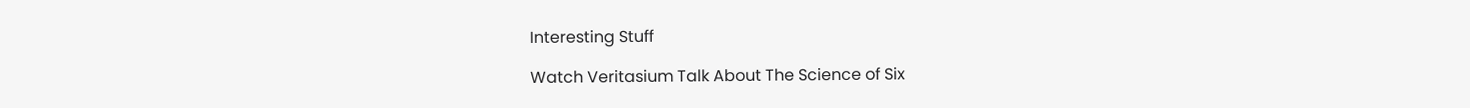Interesting Stuff

Watch Veritasium Talk About The Science of Six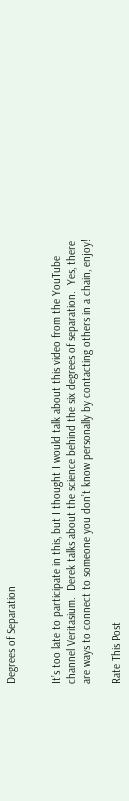Degrees of Separation


It’s too late to participate in this, but I thought I would talk about this video from the YouTube channel Veritasium.  Derek talks about the science behind the six degrees of separation.  Yes, there are ways to connect to someone you don’t know personally by contacting others in a chain, enjoy!

Rate This Post